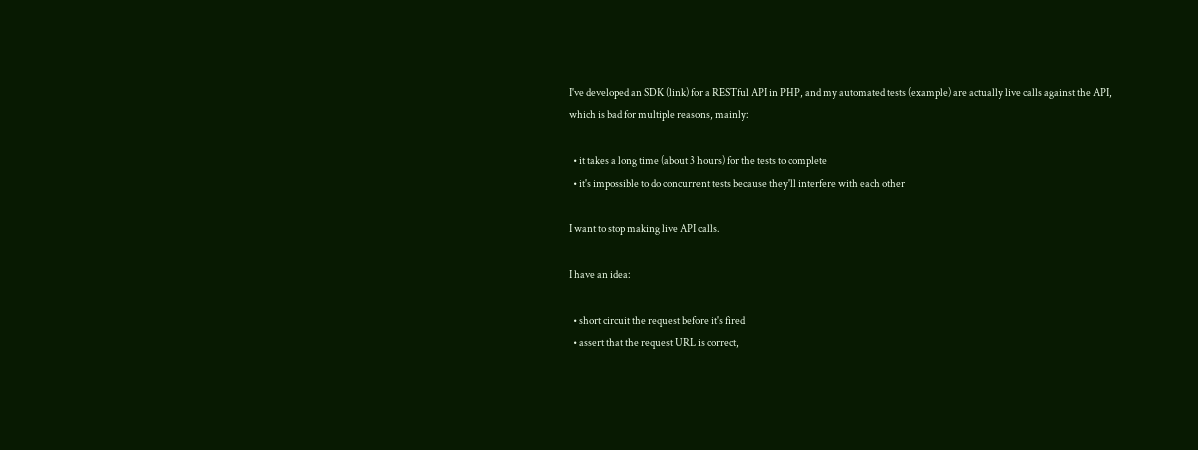I've developed an SDK (link) for a RESTful API in PHP, and my automated tests (example) are actually live calls against the API, which is bad for multiple reasons, mainly:

  • it takes a long time (about 3 hours) for the tests to complete
  • it's impossible to do concurrent tests because they'll interfere with each other

I want to stop making live API calls.

I have an idea:

  • short circuit the request before it's fired
  • assert that the request URL is correct,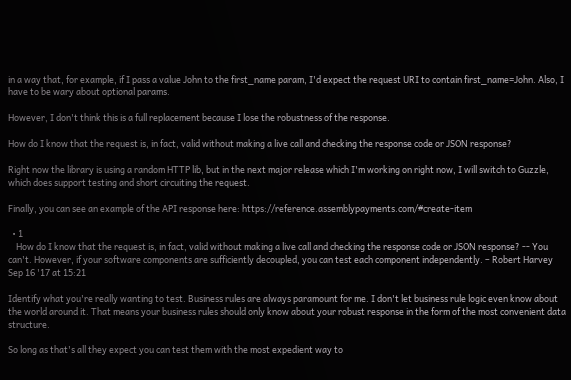in a way that, for example, if I pass a value John to the first_name param, I'd expect the request URI to contain first_name=John. Also, I have to be wary about optional params.

However, I don't think this is a full replacement because I lose the robustness of the response.

How do I know that the request is, in fact, valid without making a live call and checking the response code or JSON response?

Right now the library is using a random HTTP lib, but in the next major release which I'm working on right now, I will switch to Guzzle, which does support testing and short circuiting the request.

Finally, you can see an example of the API response here: https://reference.assemblypayments.com/#create-item

  • 1
    How do I know that the request is, in fact, valid without making a live call and checking the response code or JSON response? -- You can't. However, if your software components are sufficiently decoupled, you can test each component independently. – Robert Harvey Sep 16 '17 at 15:21

Identify what you're really wanting to test. Business rules are always paramount for me. I don't let business rule logic even know about the world around it. That means your business rules should only know about your robust response in the form of the most convenient data structure.

So long as that's all they expect you can test them with the most expedient way to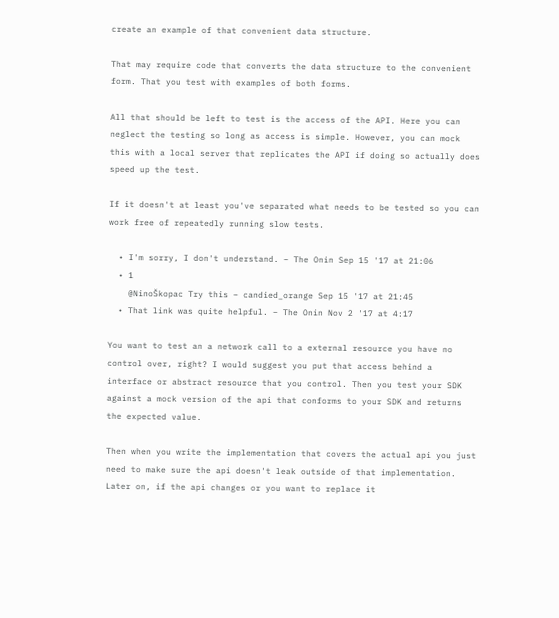create an example of that convenient data structure.

That may require code that converts the data structure to the convenient form. That you test with examples of both forms.

All that should be left to test is the access of the API. Here you can neglect the testing so long as access is simple. However, you can mock this with a local server that replicates the API if doing so actually does speed up the test.

If it doesn't at least you've separated what needs to be tested so you can work free of repeatedly running slow tests.

  • I'm sorry, I don't understand. – The Onin Sep 15 '17 at 21:06
  • 1
    @NinoŠkopac Try this – candied_orange Sep 15 '17 at 21:45
  • That link was quite helpful. – The Onin Nov 2 '17 at 4:17

You want to test an a network call to a external resource you have no control over, right? I would suggest you put that access behind a interface or abstract resource that you control. Then you test your SDK against a mock version of the api that conforms to your SDK and returns the expected value.

Then when you write the implementation that covers the actual api you just need to make sure the api doesn't leak outside of that implementation. Later on, if the api changes or you want to replace it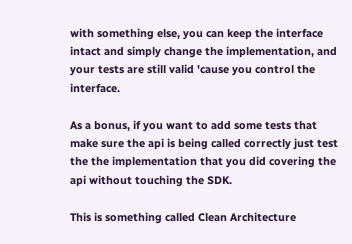with something else, you can keep the interface intact and simply change the implementation, and your tests are still valid 'cause you control the interface.

As a bonus, if you want to add some tests that make sure the api is being called correctly just test the the implementation that you did covering the api without touching the SDK.

This is something called Clean Architecture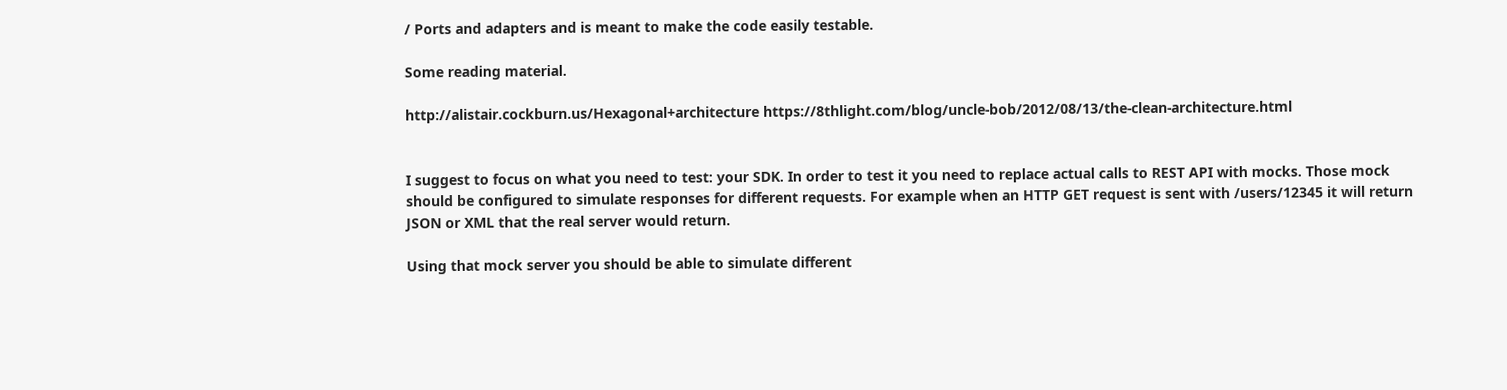/ Ports and adapters and is meant to make the code easily testable.

Some reading material.

http://alistair.cockburn.us/Hexagonal+architecture https://8thlight.com/blog/uncle-bob/2012/08/13/the-clean-architecture.html


I suggest to focus on what you need to test: your SDK. In order to test it you need to replace actual calls to REST API with mocks. Those mock should be configured to simulate responses for different requests. For example when an HTTP GET request is sent with /users/12345 it will return JSON or XML that the real server would return.

Using that mock server you should be able to simulate different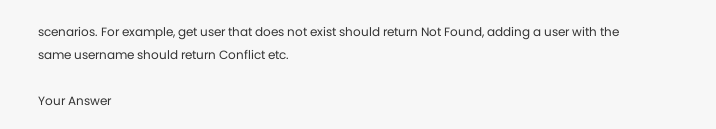scenarios. For example, get user that does not exist should return Not Found, adding a user with the same username should return Conflict etc.

Your Answer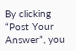By clicking “Post Your Answer”, you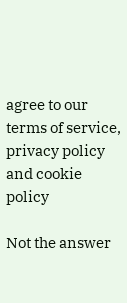agree to our terms of service, privacy policy and cookie policy

Not the answer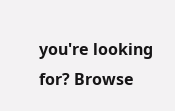you're looking for? Browse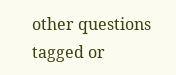other questions tagged or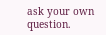ask your own question.